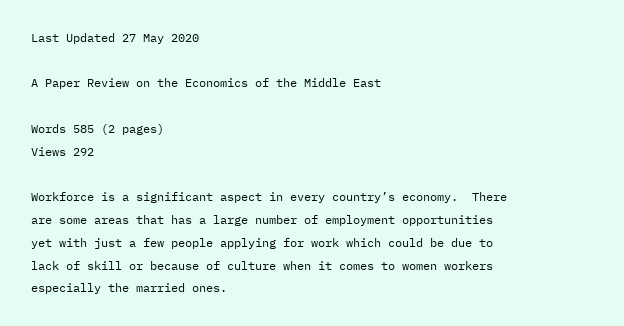Last Updated 27 May 2020

A Paper Review on the Economics of the Middle East

Words 585 (2 pages)
Views 292

Workforce is a significant aspect in every country’s economy.  There are some areas that has a large number of employment opportunities yet with just a few people applying for work which could be due to lack of skill or because of culture when it comes to women workers especially the married ones.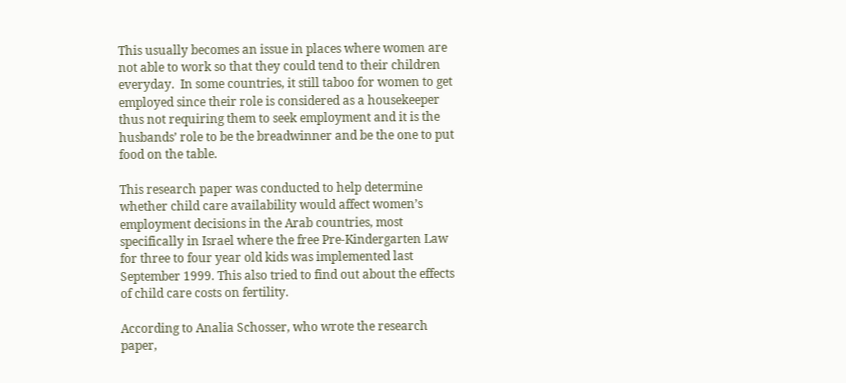This usually becomes an issue in places where women are not able to work so that they could tend to their children everyday.  In some countries, it still taboo for women to get employed since their role is considered as a housekeeper thus not requiring them to seek employment and it is the husbands’ role to be the breadwinner and be the one to put food on the table.

This research paper was conducted to help determine whether child care availability would affect women’s employment decisions in the Arab countries, most specifically in Israel where the free Pre-Kindergarten Law for three to four year old kids was implemented last September 1999. This also tried to find out about the effects of child care costs on fertility.

According to Analia Schosser, who wrote the research paper,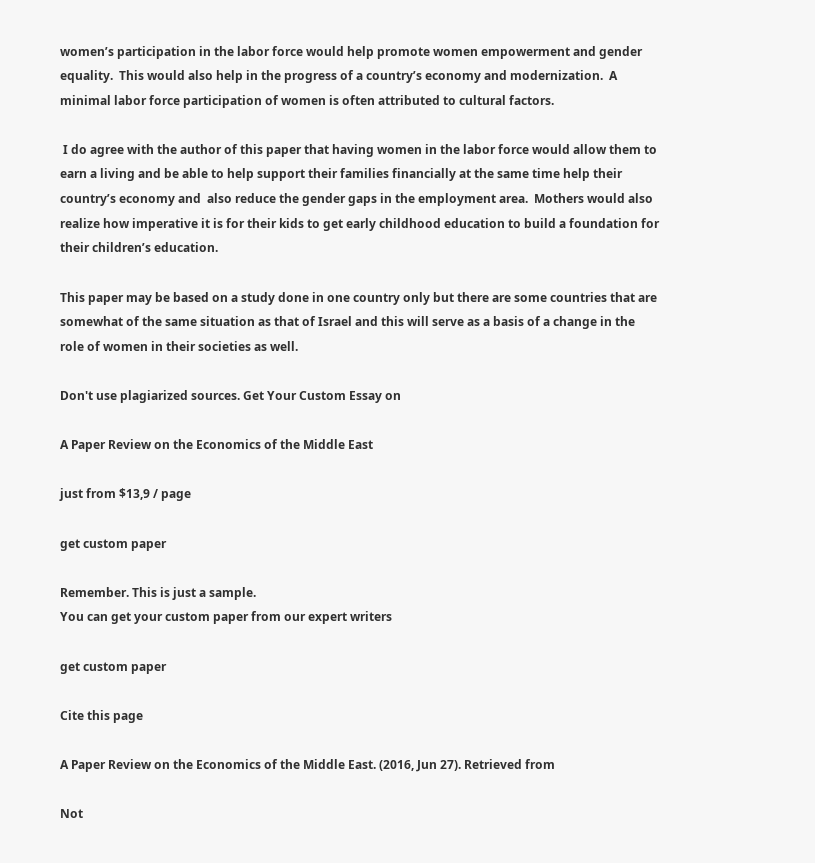women’s participation in the labor force would help promote women empowerment and gender equality.  This would also help in the progress of a country’s economy and modernization.  A minimal labor force participation of women is often attributed to cultural factors.

 I do agree with the author of this paper that having women in the labor force would allow them to earn a living and be able to help support their families financially at the same time help their country’s economy and  also reduce the gender gaps in the employment area.  Mothers would also realize how imperative it is for their kids to get early childhood education to build a foundation for their children’s education.

This paper may be based on a study done in one country only but there are some countries that are somewhat of the same situation as that of Israel and this will serve as a basis of a change in the role of women in their societies as well.

Don't use plagiarized sources. Get Your Custom Essay on

A Paper Review on the Economics of the Middle East

just from $13,9 / page

get custom paper

Remember. This is just a sample.
You can get your custom paper from our expert writers

get custom paper

Cite this page

A Paper Review on the Economics of the Middle East. (2016, Jun 27). Retrieved from

Not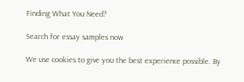Finding What You Need?

Search for essay samples now

We use cookies to give you the best experience possible. By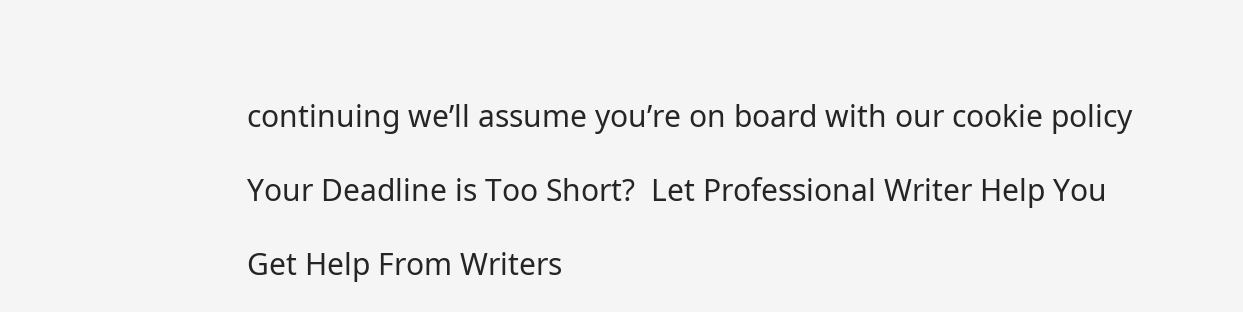continuing we’ll assume you’re on board with our cookie policy

Your Deadline is Too Short?  Let Professional Writer Help You

Get Help From Writers